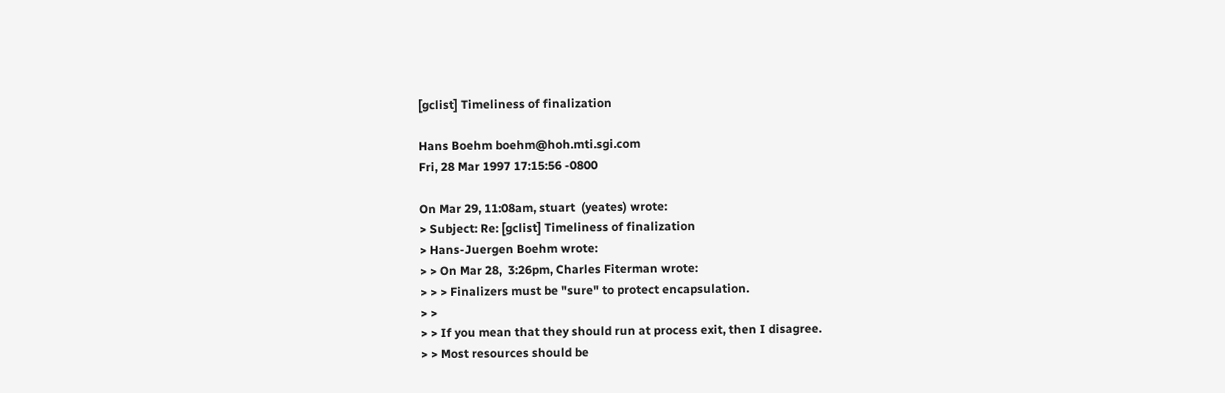[gclist] Timeliness of finalization

Hans Boehm boehm@hoh.mti.sgi.com
Fri, 28 Mar 1997 17:15:56 -0800

On Mar 29, 11:08am, stuart  (yeates) wrote:
> Subject: Re: [gclist] Timeliness of finalization
> Hans-Juergen Boehm wrote:
> > On Mar 28,  3:26pm, Charles Fiterman wrote:
> > > Finalizers must be "sure" to protect encapsulation.
> >
> > If you mean that they should run at process exit, then I disagree.
> > Most resources should be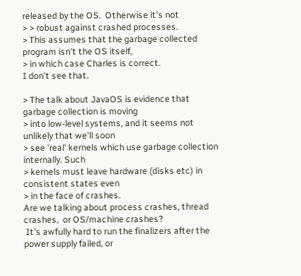released by the OS.  Otherwise it's not
> > robust against crashed processes.
> This assumes that the garbage collected program isn't the OS itself,
> in which case Charles is correct.
I don't see that.

> The talk about JavaOS is evidence that garbage collection is moving
> into low-level systems, and it seems not unlikely that we'll soon
> see 'real' kernels which use garbage collection internally. Such
> kernels must leave hardware (disks etc) in consistent states even
> in the face of crashes.
Are we talking about process crashes, thread crashes,  or OS/machine crashes?
 It's awfully hard to run the finalizers after the power supply failed, or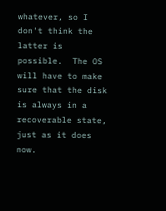whatever, so I don't think the latter is possible.  The OS will have to make
sure that the disk is always in a recoverable state, just as it does now.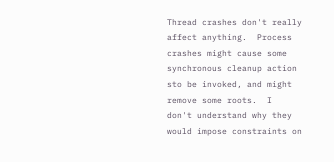Thread crashes don't really affect anything.  Process crashes might cause some
synchronous cleanup action sto be invoked, and might remove some roots.  I
don't understand why they would impose constraints on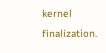kernel finalization.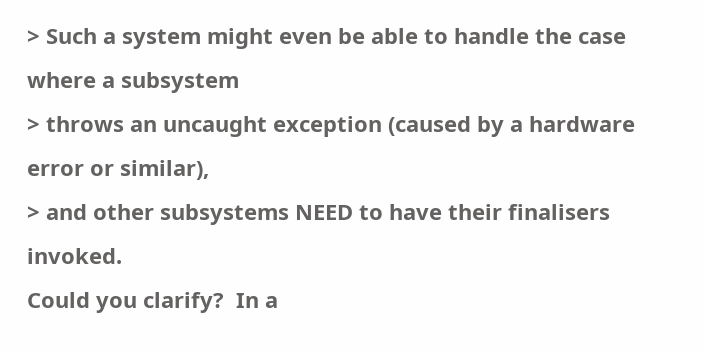> Such a system might even be able to handle the case where a subsystem
> throws an uncaught exception (caused by a hardware error or similar),
> and other subsystems NEED to have their finalisers invoked.
Could you clarify?  In a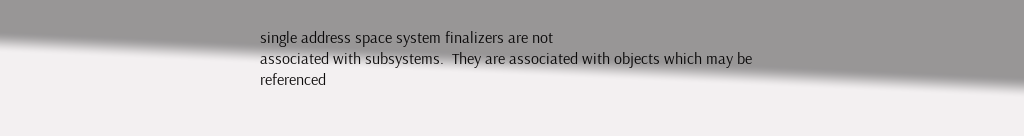single address space system finalizers are not
associated with subsystems.  They are associated with objects which may be
referenced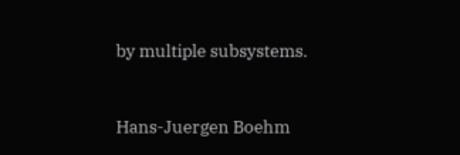by multiple subsystems.


Hans-Juergen Boehm